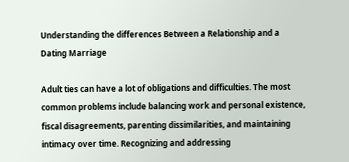Understanding the differences Between a Relationship and a Dating Marriage

Adult ties can have a lot of obligations and difficulties. The most common problems include balancing work and personal existence, fiscal disagreements, parenting dissimilarities, and maintaining intimacy over time. Recognizing and addressing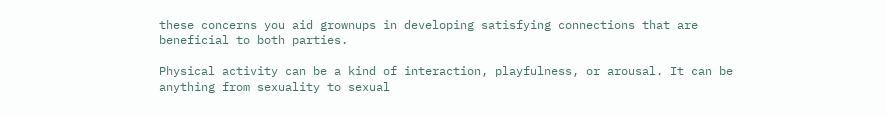these concerns you aid grownups in developing satisfying connections that are beneficial to both parties.

Physical activity can be a kind of interaction, playfulness, or arousal. It can be anything from sexuality to sexual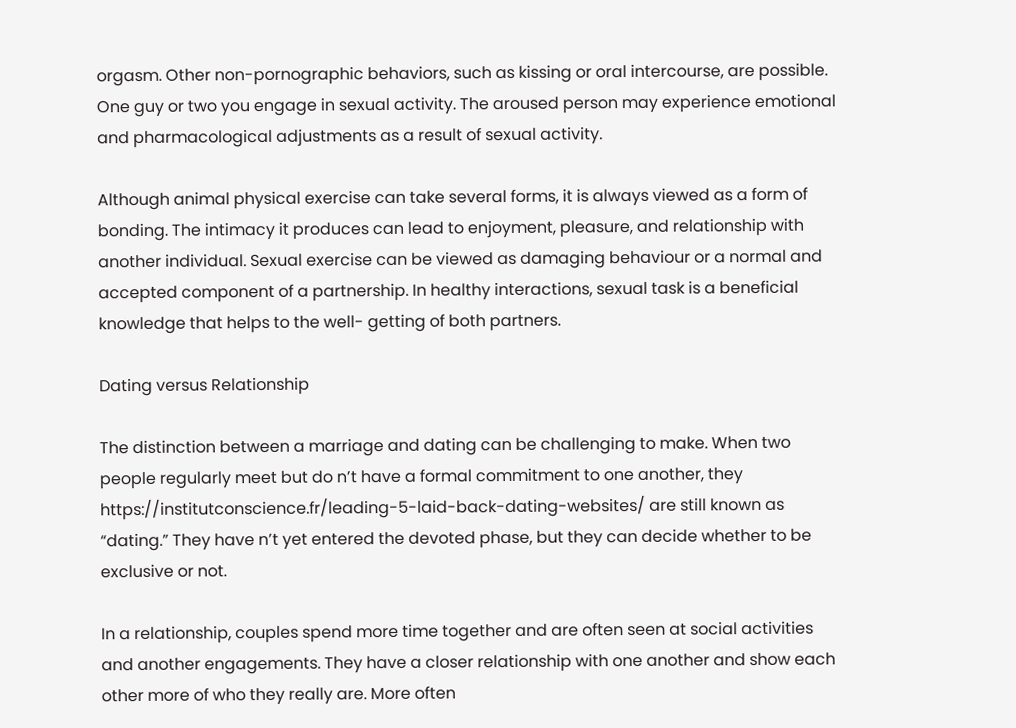orgasm. Other non-pornographic behaviors, such as kissing or oral intercourse, are possible. One guy or two you engage in sexual activity. The aroused person may experience emotional and pharmacological adjustments as a result of sexual activity.

Although animal physical exercise can take several forms, it is always viewed as a form of bonding. The intimacy it produces can lead to enjoyment, pleasure, and relationship with another individual. Sexual exercise can be viewed as damaging behaviour or a normal and accepted component of a partnership. In healthy interactions, sexual task is a beneficial knowledge that helps to the well- getting of both partners.

Dating versus Relationship

The distinction between a marriage and dating can be challenging to make. When two people regularly meet but do n’t have a formal commitment to one another, they https://institutconscience.fr/leading-5-laid-back-dating-websites/ are still known as “dating.” They have n’t yet entered the devoted phase, but they can decide whether to be exclusive or not.

In a relationship, couples spend more time together and are often seen at social activities and another engagements. They have a closer relationship with one another and show each other more of who they really are. More often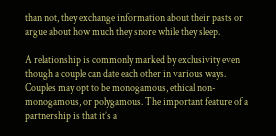than not, they exchange information about their pasts or argue about how much they snore while they sleep.

A relationship is commonly marked by exclusivity even though a couple can date each other in various ways. Couples may opt to be monogamous, ethical non- monogamous, or polygamous. The important feature of a partnership is that it’s a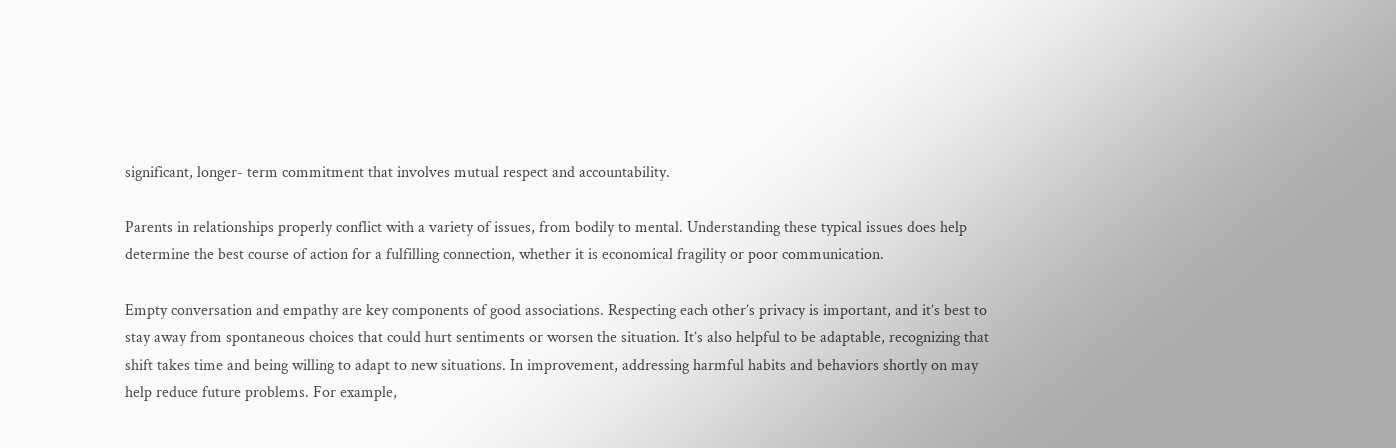significant, longer- term commitment that involves mutual respect and accountability.

Parents in relationships properly conflict with a variety of issues, from bodily to mental. Understanding these typical issues does help determine the best course of action for a fulfilling connection, whether it is economical fragility or poor communication.

Empty conversation and empathy are key components of good associations. Respecting each other’s privacy is important, and it’s best to stay away from spontaneous choices that could hurt sentiments or worsen the situation. It’s also helpful to be adaptable, recognizing that shift takes time and being willing to adapt to new situations. In improvement, addressing harmful habits and behaviors shortly on may help reduce future problems. For example,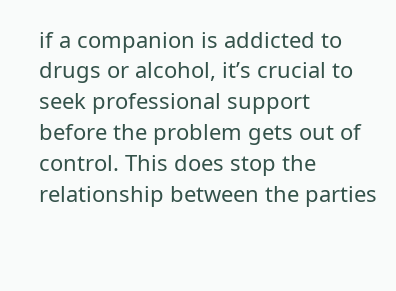if a companion is addicted to drugs or alcohol, it’s crucial to seek professional support before the problem gets out of control. This does stop the relationship between the parties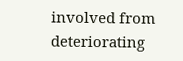involved from deteriorating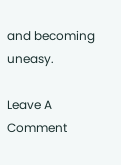and becoming uneasy.

Leave A Comment